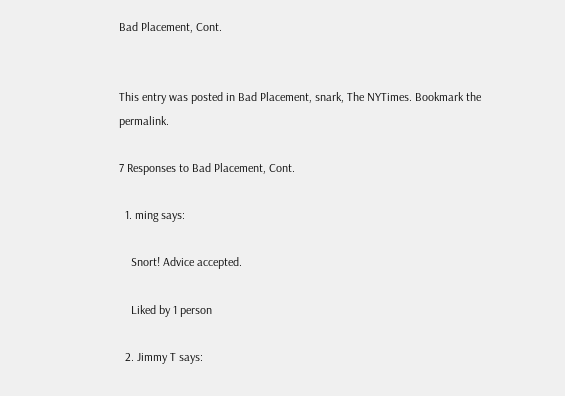Bad Placement, Cont.


This entry was posted in Bad Placement, snark, The NYTimes. Bookmark the permalink.

7 Responses to Bad Placement, Cont.

  1. ming says:

    Snort! Advice accepted.

    Liked by 1 person

  2. Jimmy T says: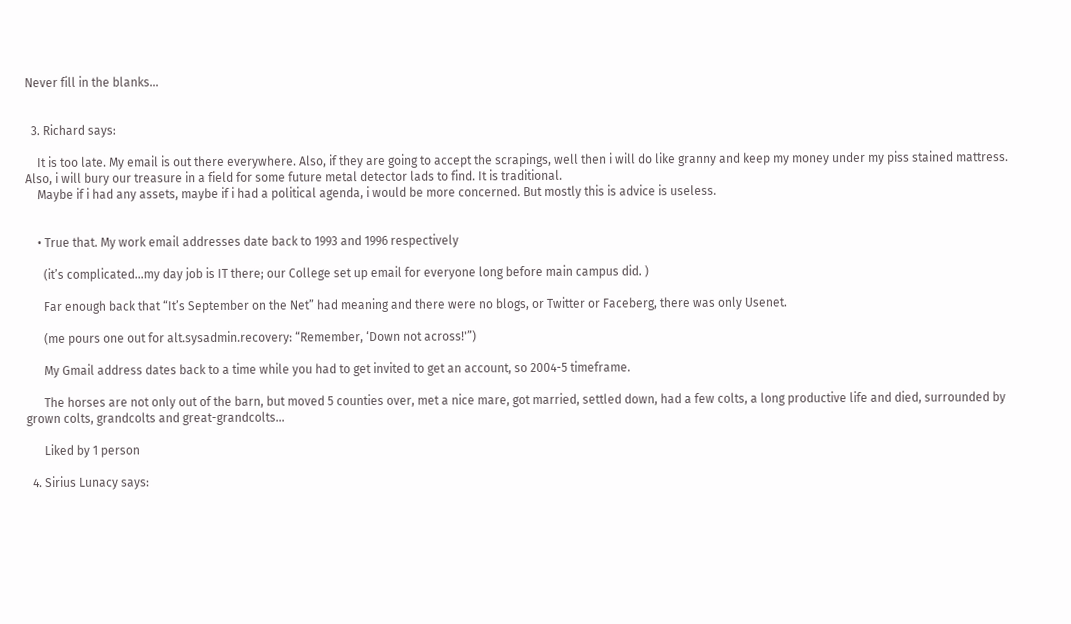Never fill in the blanks…


  3. Richard says:

    It is too late. My email is out there everywhere. Also, if they are going to accept the scrapings, well then i will do like granny and keep my money under my piss stained mattress. Also, i will bury our treasure in a field for some future metal detector lads to find. It is traditional.
    Maybe if i had any assets, maybe if i had a political agenda, i would be more concerned. But mostly this is advice is useless.


    • True that. My work email addresses date back to 1993 and 1996 respectively

      (it’s complicated…my day job is IT there; our College set up email for everyone long before main campus did. )

      Far enough back that “It’s September on the Net” had meaning and there were no blogs, or Twitter or Faceberg, there was only Usenet.

      (me pours one out for alt.sysadmin.recovery: “Remember, ‘Down not across!'”)

      My Gmail address dates back to a time while you had to get invited to get an account, so 2004-5 timeframe.

      The horses are not only out of the barn, but moved 5 counties over, met a nice mare, got married, settled down, had a few colts, a long productive life and died, surrounded by grown colts, grandcolts and great-grandcolts…

      Liked by 1 person

  4. Sirius Lunacy says: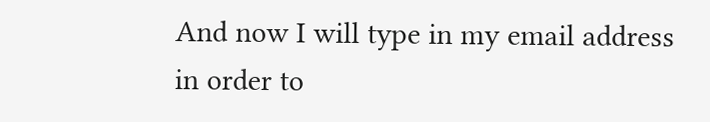And now I will type in my email address in order to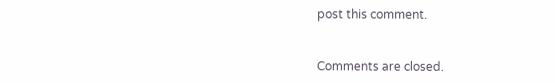post this comment.


Comments are closed.